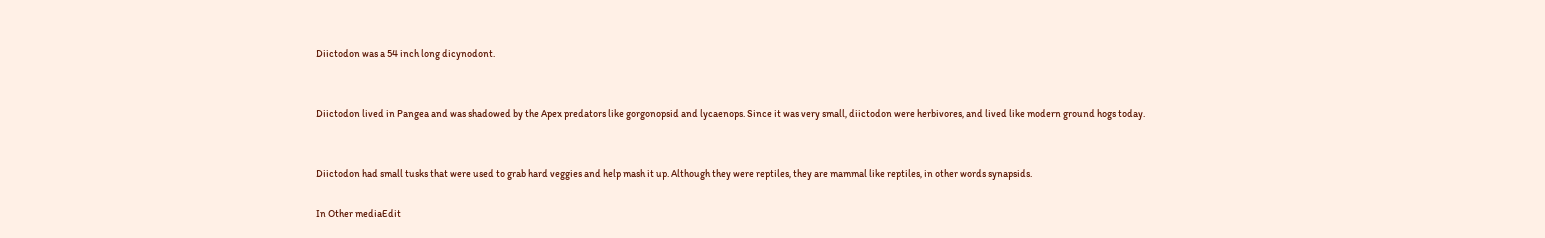Diictodon was a 54 inch long dicynodont.


Diictodon lived in Pangea and was shadowed by the Apex predators like gorgonopsid and lycaenops. Since it was very small, diictodon were herbivores, and lived like modern ground hogs today.


Diictodon had small tusks that were used to grab hard veggies and help mash it up. Although they were reptiles, they are mammal like reptiles, in other words synapsids.

In Other mediaEdit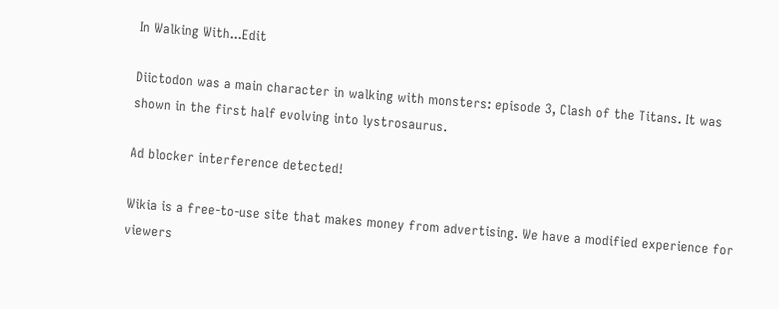In Walking With...Edit

Diictodon was a main character in walking with monsters: episode 3, Clash of the Titans. It was shown in the first half evolving into lystrosaurus.

Ad blocker interference detected!

Wikia is a free-to-use site that makes money from advertising. We have a modified experience for viewers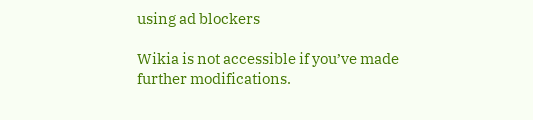using ad blockers

Wikia is not accessible if you’ve made further modifications.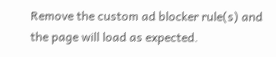Remove the custom ad blocker rule(s) and the page will load as expected.